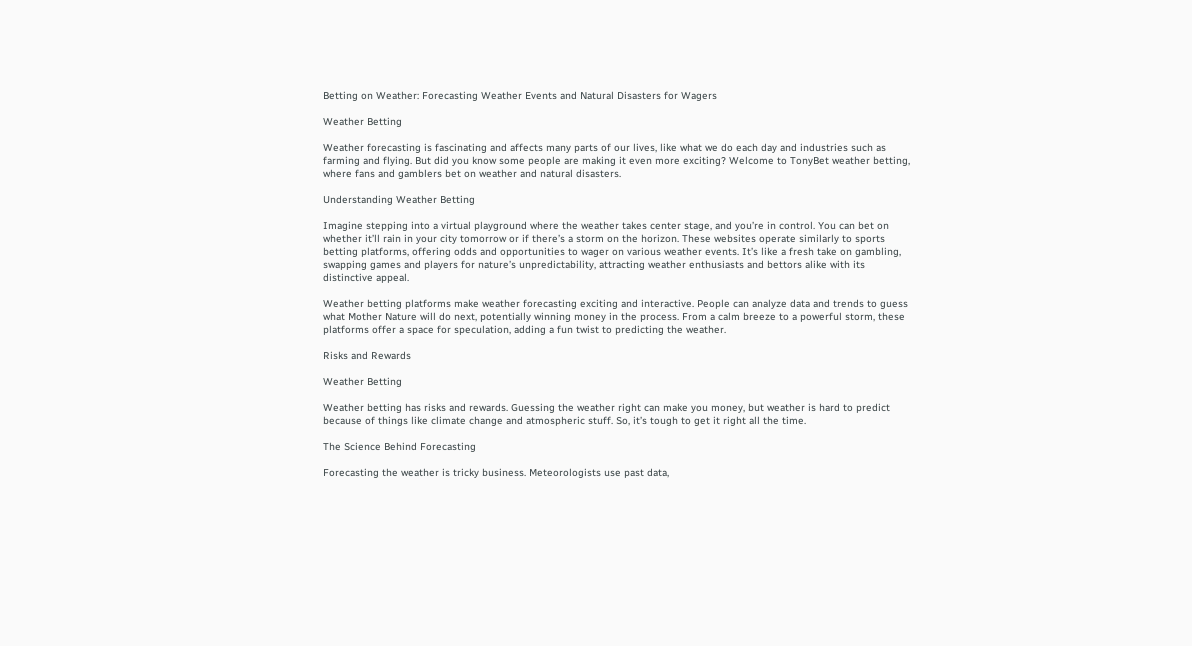Betting on Weather: Forecasting Weather Events and Natural Disasters for Wagers

Weather Betting

Weather forecasting is fascinating and affects many parts of our lives, like what we do each day and industries such as farming and flying. But did you know some people are making it even more exciting? Welcome to TonyBet weather betting, where fans and gamblers bet on weather and natural disasters.

Understanding Weather Betting

Imagine stepping into a virtual playground where the weather takes center stage, and you’re in control. You can bet on whether it’ll rain in your city tomorrow or if there’s a storm on the horizon. These websites operate similarly to sports betting platforms, offering odds and opportunities to wager on various weather events. It’s like a fresh take on gambling, swapping games and players for nature’s unpredictability, attracting weather enthusiasts and bettors alike with its distinctive appeal.

Weather betting platforms make weather forecasting exciting and interactive. People can analyze data and trends to guess what Mother Nature will do next, potentially winning money in the process. From a calm breeze to a powerful storm, these platforms offer a space for speculation, adding a fun twist to predicting the weather.

Risks and Rewards

Weather Betting

Weather betting has risks and rewards. Guessing the weather right can make you money, but weather is hard to predict because of things like climate change and atmospheric stuff. So, it’s tough to get it right all the time.

The Science Behind Forecasting

Forecasting the weather is tricky business. Meteorologists use past data,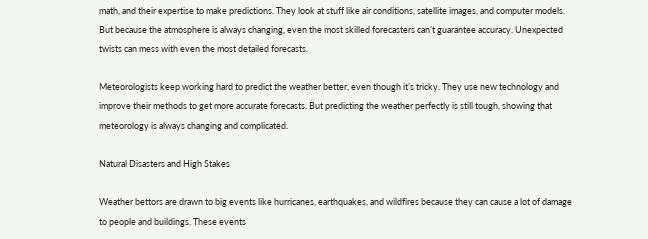math, and their expertise to make predictions. They look at stuff like air conditions, satellite images, and computer models. But because the atmosphere is always changing, even the most skilled forecasters can’t guarantee accuracy. Unexpected twists can mess with even the most detailed forecasts.

Meteorologists keep working hard to predict the weather better, even though it’s tricky. They use new technology and improve their methods to get more accurate forecasts. But predicting the weather perfectly is still tough, showing that meteorology is always changing and complicated.

Natural Disasters and High Stakes

Weather bettors are drawn to big events like hurricanes, earthquakes, and wildfires because they can cause a lot of damage to people and buildings. These events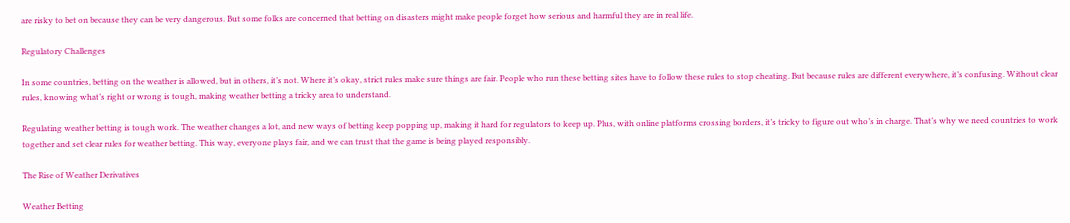are risky to bet on because they can be very dangerous. But some folks are concerned that betting on disasters might make people forget how serious and harmful they are in real life.

Regulatory Challenges

In some countries, betting on the weather is allowed, but in others, it’s not. Where it’s okay, strict rules make sure things are fair. People who run these betting sites have to follow these rules to stop cheating. But because rules are different everywhere, it’s confusing. Without clear rules, knowing what’s right or wrong is tough, making weather betting a tricky area to understand.

Regulating weather betting is tough work. The weather changes a lot, and new ways of betting keep popping up, making it hard for regulators to keep up. Plus, with online platforms crossing borders, it’s tricky to figure out who’s in charge. That’s why we need countries to work together and set clear rules for weather betting. This way, everyone plays fair, and we can trust that the game is being played responsibly.

The Rise of Weather Derivatives

Weather Betting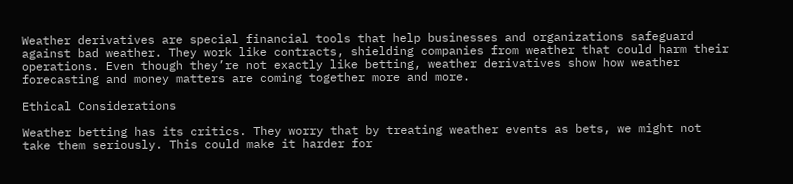Weather derivatives are special financial tools that help businesses and organizations safeguard against bad weather. They work like contracts, shielding companies from weather that could harm their operations. Even though they’re not exactly like betting, weather derivatives show how weather forecasting and money matters are coming together more and more.

Ethical Considerations

Weather betting has its critics. They worry that by treating weather events as bets, we might not take them seriously. This could make it harder for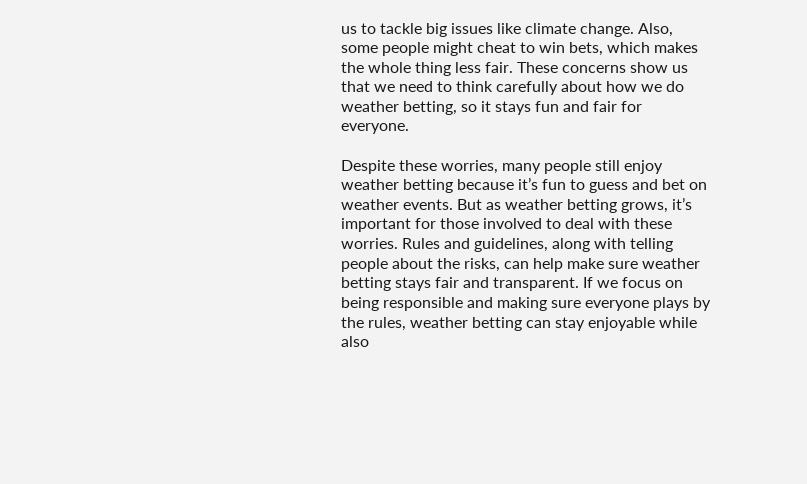us to tackle big issues like climate change. Also, some people might cheat to win bets, which makes the whole thing less fair. These concerns show us that we need to think carefully about how we do weather betting, so it stays fun and fair for everyone.

Despite these worries, many people still enjoy weather betting because it’s fun to guess and bet on weather events. But as weather betting grows, it’s important for those involved to deal with these worries. Rules and guidelines, along with telling people about the risks, can help make sure weather betting stays fair and transparent. If we focus on being responsible and making sure everyone plays by the rules, weather betting can stay enjoyable while also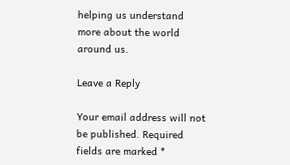helping us understand more about the world around us.

Leave a Reply

Your email address will not be published. Required fields are marked *